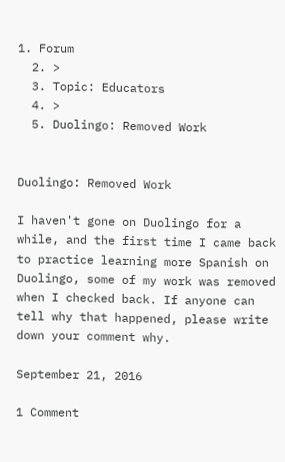1. Forum
  2. >
  3. Topic: Educators
  4. >
  5. Duolingo: Removed Work


Duolingo: Removed Work

I haven't gone on Duolingo for a while, and the first time I came back to practice learning more Spanish on Duolingo, some of my work was removed when I checked back. If anyone can tell why that happened, please write down your comment why.

September 21, 2016

1 Comment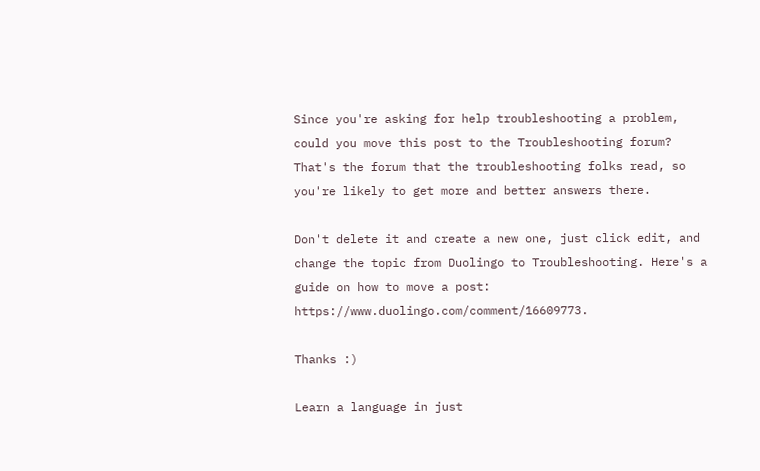Since you're asking for help troubleshooting a problem, could you move this post to the Troubleshooting forum? That's the forum that the troubleshooting folks read, so you're likely to get more and better answers there.

Don't delete it and create a new one, just click edit, and change the topic from Duolingo to Troubleshooting. Here's a guide on how to move a post: https://www.duolingo.com/comment/16609773.

Thanks :)

Learn a language in just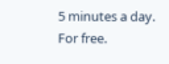5 minutes a day. For free.